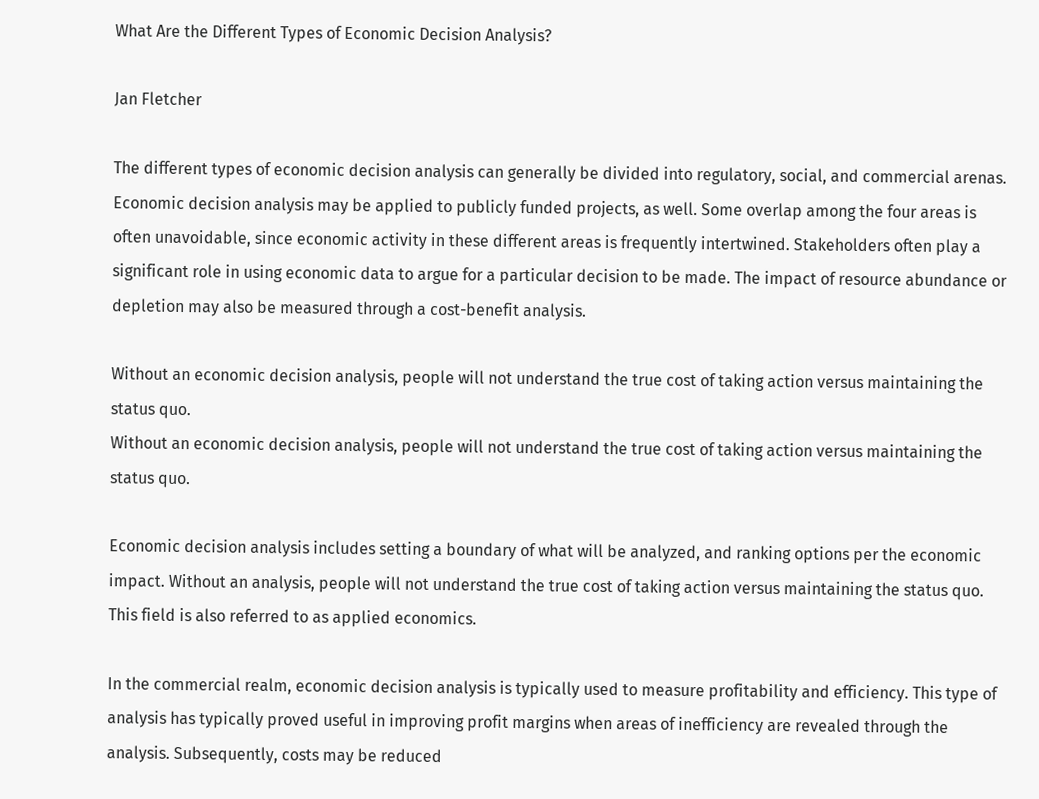What Are the Different Types of Economic Decision Analysis?

Jan Fletcher

The different types of economic decision analysis can generally be divided into regulatory, social, and commercial arenas. Economic decision analysis may be applied to publicly funded projects, as well. Some overlap among the four areas is often unavoidable, since economic activity in these different areas is frequently intertwined. Stakeholders often play a significant role in using economic data to argue for a particular decision to be made. The impact of resource abundance or depletion may also be measured through a cost-benefit analysis.

Without an economic decision analysis, people will not understand the true cost of taking action versus maintaining the status quo.
Without an economic decision analysis, people will not understand the true cost of taking action versus maintaining the status quo.

Economic decision analysis includes setting a boundary of what will be analyzed, and ranking options per the economic impact. Without an analysis, people will not understand the true cost of taking action versus maintaining the status quo. This field is also referred to as applied economics.

In the commercial realm, economic decision analysis is typically used to measure profitability and efficiency. This type of analysis has typically proved useful in improving profit margins when areas of inefficiency are revealed through the analysis. Subsequently, costs may be reduced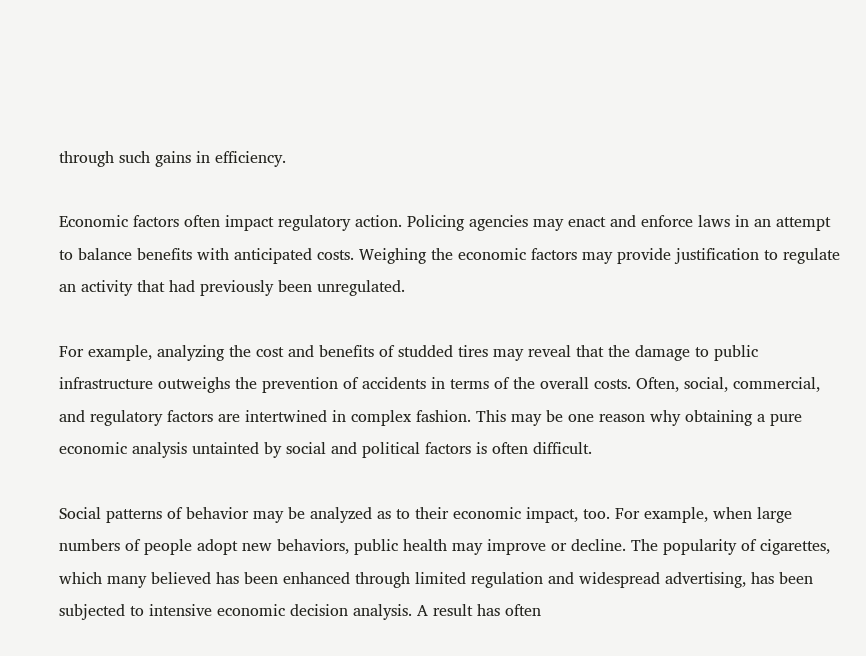through such gains in efficiency.

Economic factors often impact regulatory action. Policing agencies may enact and enforce laws in an attempt to balance benefits with anticipated costs. Weighing the economic factors may provide justification to regulate an activity that had previously been unregulated.

For example, analyzing the cost and benefits of studded tires may reveal that the damage to public infrastructure outweighs the prevention of accidents in terms of the overall costs. Often, social, commercial, and regulatory factors are intertwined in complex fashion. This may be one reason why obtaining a pure economic analysis untainted by social and political factors is often difficult.

Social patterns of behavior may be analyzed as to their economic impact, too. For example, when large numbers of people adopt new behaviors, public health may improve or decline. The popularity of cigarettes, which many believed has been enhanced through limited regulation and widespread advertising, has been subjected to intensive economic decision analysis. A result has often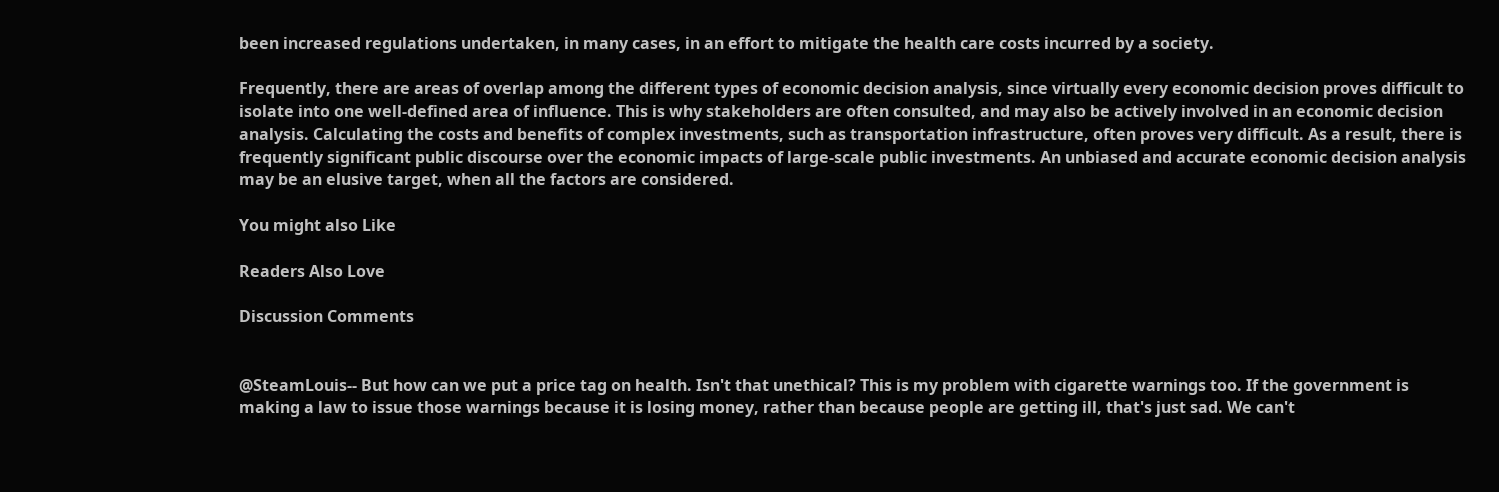been increased regulations undertaken, in many cases, in an effort to mitigate the health care costs incurred by a society.

Frequently, there are areas of overlap among the different types of economic decision analysis, since virtually every economic decision proves difficult to isolate into one well-defined area of influence. This is why stakeholders are often consulted, and may also be actively involved in an economic decision analysis. Calculating the costs and benefits of complex investments, such as transportation infrastructure, often proves very difficult. As a result, there is frequently significant public discourse over the economic impacts of large-scale public investments. An unbiased and accurate economic decision analysis may be an elusive target, when all the factors are considered.

You might also Like

Readers Also Love

Discussion Comments


@SteamLouis-- But how can we put a price tag on health. Isn't that unethical? This is my problem with cigarette warnings too. If the government is making a law to issue those warnings because it is losing money, rather than because people are getting ill, that's just sad. We can't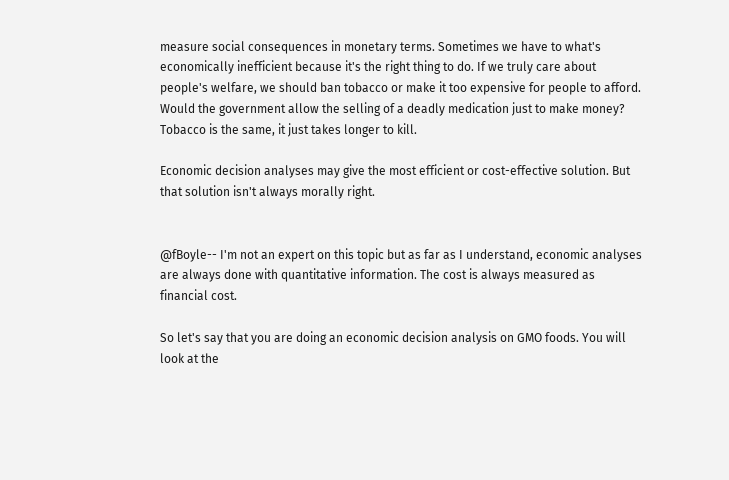measure social consequences in monetary terms. Sometimes we have to what's economically inefficient because it's the right thing to do. If we truly care about people's welfare, we should ban tobacco or make it too expensive for people to afford. Would the government allow the selling of a deadly medication just to make money? Tobacco is the same, it just takes longer to kill.

Economic decision analyses may give the most efficient or cost-effective solution. But that solution isn't always morally right.


@fBoyle-- I'm not an expert on this topic but as far as I understand, economic analyses are always done with quantitative information. The cost is always measured as financial cost.

So let's say that you are doing an economic decision analysis on GMO foods. You will look at the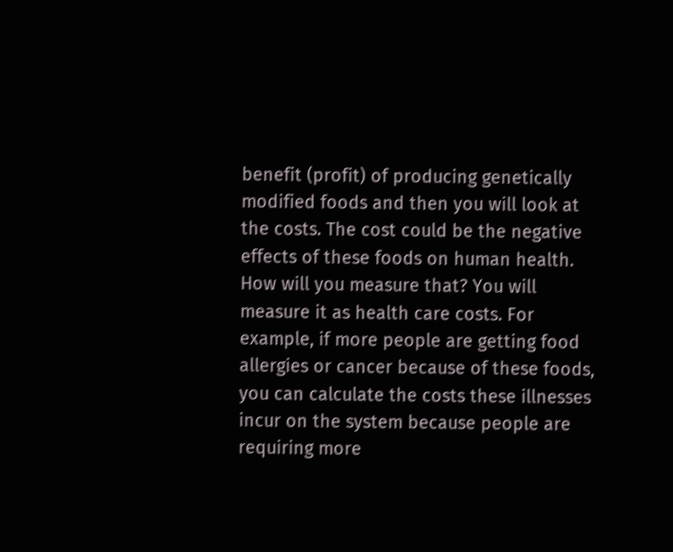benefit (profit) of producing genetically modified foods and then you will look at the costs. The cost could be the negative effects of these foods on human health. How will you measure that? You will measure it as health care costs. For example, if more people are getting food allergies or cancer because of these foods, you can calculate the costs these illnesses incur on the system because people are requiring more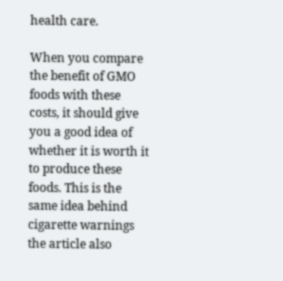health care.

When you compare the benefit of GMO foods with these costs, it should give you a good idea of whether it is worth it to produce these foods. This is the same idea behind cigarette warnings the article also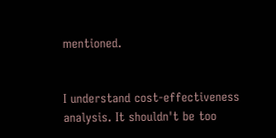mentioned.


I understand cost-effectiveness analysis. It shouldn't be too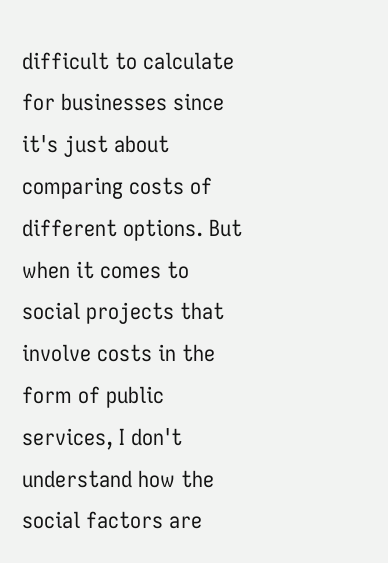difficult to calculate for businesses since it's just about comparing costs of different options. But when it comes to social projects that involve costs in the form of public services, I don't understand how the social factors are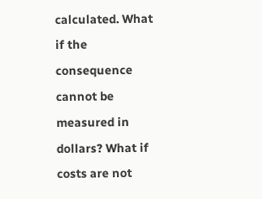calculated. What if the consequence cannot be measured in dollars? What if costs are not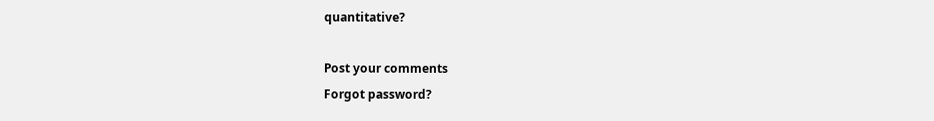quantitative?

Post your comments
Forgot password?